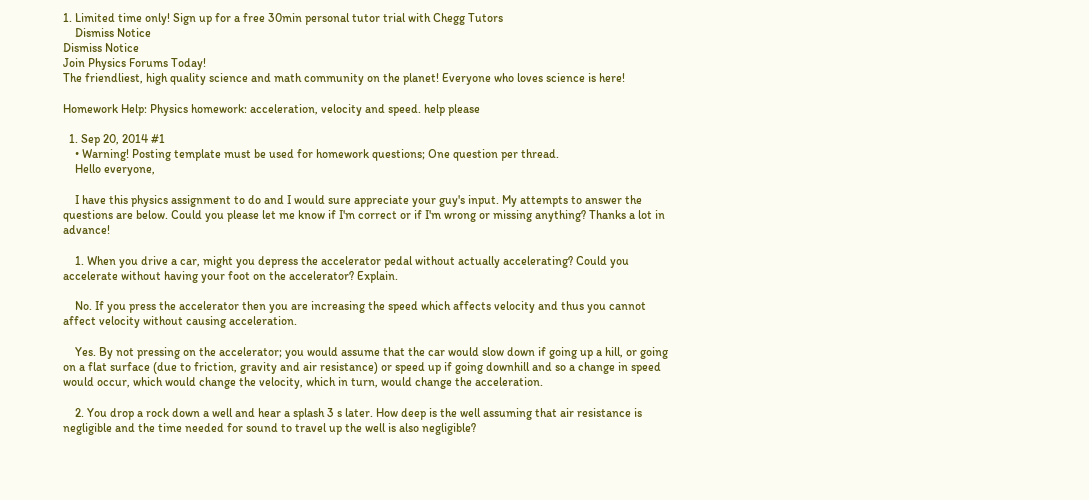1. Limited time only! Sign up for a free 30min personal tutor trial with Chegg Tutors
    Dismiss Notice
Dismiss Notice
Join Physics Forums Today!
The friendliest, high quality science and math community on the planet! Everyone who loves science is here!

Homework Help: Physics homework: acceleration, velocity and speed. help please

  1. Sep 20, 2014 #1
    • Warning! Posting template must be used for homework questions; One question per thread.
    Hello everyone,

    I have this physics assignment to do and I would sure appreciate your guy's input. My attempts to answer the questions are below. Could you please let me know if I'm correct or if I'm wrong or missing anything? Thanks a lot in advance!

    1. When you drive a car, might you depress the accelerator pedal without actually accelerating? Could you accelerate without having your foot on the accelerator? Explain.

    No. If you press the accelerator then you are increasing the speed which affects velocity and thus you cannot affect velocity without causing acceleration.

    Yes. By not pressing on the accelerator; you would assume that the car would slow down if going up a hill, or going on a flat surface (due to friction, gravity and air resistance) or speed up if going downhill and so a change in speed would occur, which would change the velocity, which in turn, would change the acceleration.

    2. You drop a rock down a well and hear a splash 3 s later. How deep is the well assuming that air resistance is negligible and the time needed for sound to travel up the well is also negligible?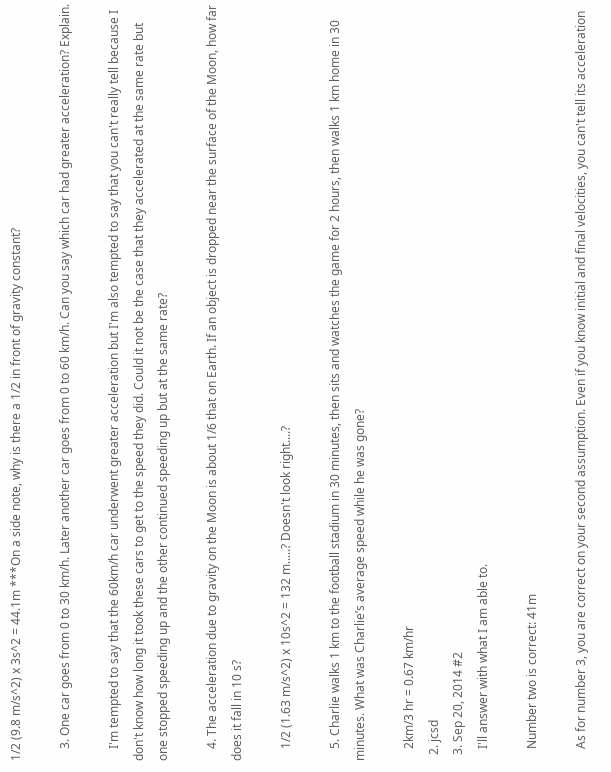1/2 (9.8 m/s^2) x 3s^2 = 44.1m ***On a side note, why is there a 1/2 in front of gravity constant?

    3. One car goes from 0 to 30 km/h. Later another car goes from 0 to 60 km/h. Can you say which car had greater acceleration? Explain.

    I'm tempted to say that the 60km/h car underwent greater acceleration but I'm also tempted to say that you can't really tell because I don't know how long it took these cars to get to the speed they did. Could it not be the case that they accelerated at the same rate but one stopped speeding up and the other continued speeding up but at the same rate?

    4. The acceleration due to gravity on the Moon is about 1/6 that on Earth. If an object is dropped near the surface of the Moon, how far does it fall in 10 s?

    1/2 (1.63 m/s^2) x 10s^2 = 132 m.....? Doesn't look right....?

    5. Charlie walks 1 km to the football stadium in 30 minutes, then sits and watches the game for 2 hours, then walks 1 km home in 30 minutes. What was Charlie’s average speed while he was gone?

    2km/3 hr = 0.67 km/hr
  2. jcsd
  3. Sep 20, 2014 #2
    I'll answer with what I am able to.

    Number two is correct: 41m

    As for number 3, you are correct on your second assumption. Even if you know initial and final velocities, you can't tell its acceleration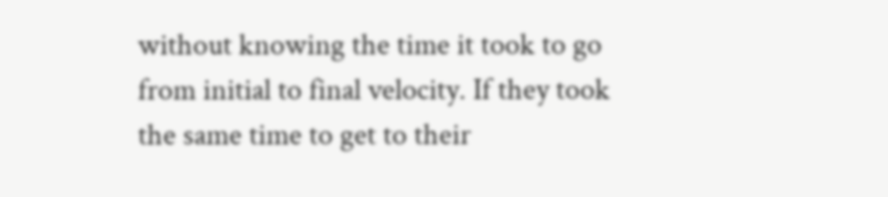without knowing the time it took to go from initial to final velocity. If they took the same time to get to their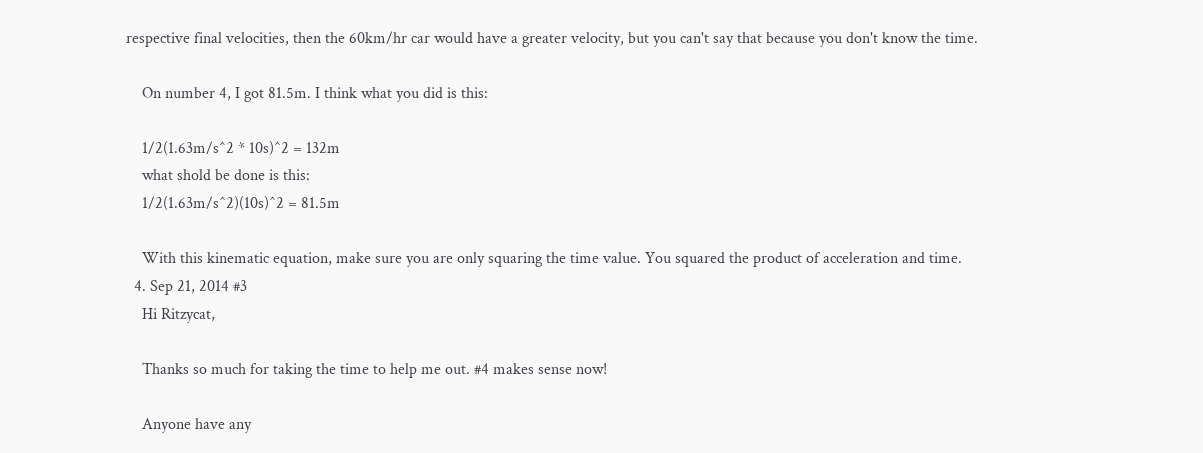respective final velocities, then the 60km/hr car would have a greater velocity, but you can't say that because you don't know the time.

    On number 4, I got 81.5m. I think what you did is this:

    1/2(1.63m/s^2 * 10s)^2 = 132m
    what shold be done is this:
    1/2(1.63m/s^2)(10s)^2 = 81.5m

    With this kinematic equation, make sure you are only squaring the time value. You squared the product of acceleration and time.
  4. Sep 21, 2014 #3
    Hi Ritzycat,

    Thanks so much for taking the time to help me out. #4 makes sense now!

    Anyone have any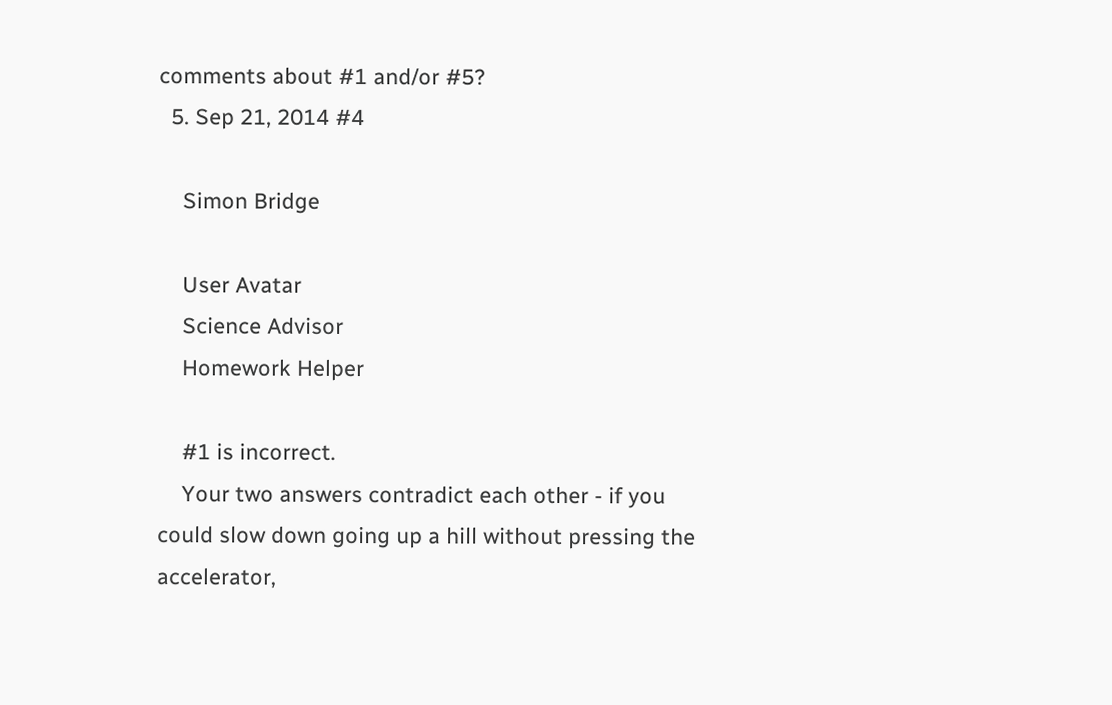comments about #1 and/or #5?
  5. Sep 21, 2014 #4

    Simon Bridge

    User Avatar
    Science Advisor
    Homework Helper

    #1 is incorrect.
    Your two answers contradict each other - if you could slow down going up a hill without pressing the accelerator,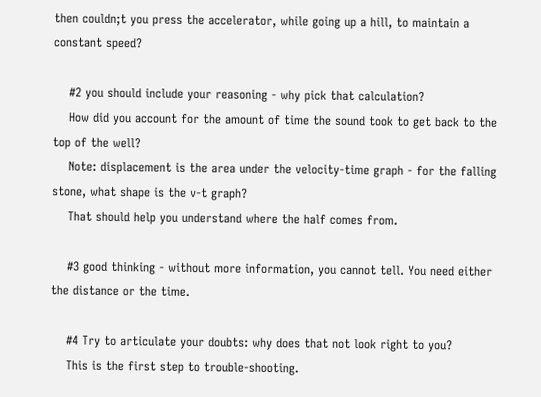then couldn;t you press the accelerator, while going up a hill, to maintain a constant speed?

    #2 you should include your reasoning - why pick that calculation?
    How did you account for the amount of time the sound took to get back to the top of the well?
    Note: displacement is the area under the velocity-time graph - for the falling stone, what shape is the v-t graph?
    That should help you understand where the half comes from.

    #3 good thinking - without more information, you cannot tell. You need either the distance or the time.

    #4 Try to articulate your doubts: why does that not look right to you?
    This is the first step to trouble-shooting.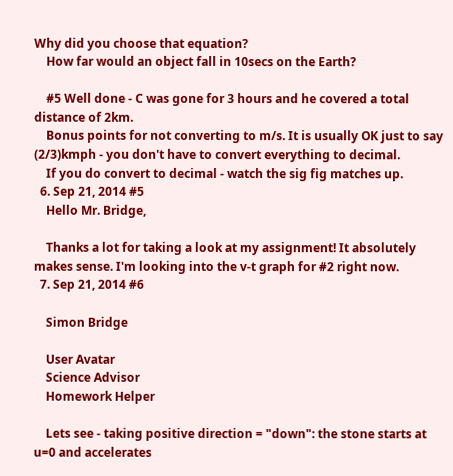Why did you choose that equation?
    How far would an object fall in 10secs on the Earth?

    #5 Well done - C was gone for 3 hours and he covered a total distance of 2km.
    Bonus points for not converting to m/s. It is usually OK just to say (2/3)kmph - you don't have to convert everything to decimal.
    If you do convert to decimal - watch the sig fig matches up.
  6. Sep 21, 2014 #5
    Hello Mr. Bridge,

    Thanks a lot for taking a look at my assignment! It absolutely makes sense. I'm looking into the v-t graph for #2 right now.
  7. Sep 21, 2014 #6

    Simon Bridge

    User Avatar
    Science Advisor
    Homework Helper

    Lets see - taking positive direction = "down": the stone starts at u=0 and accelerates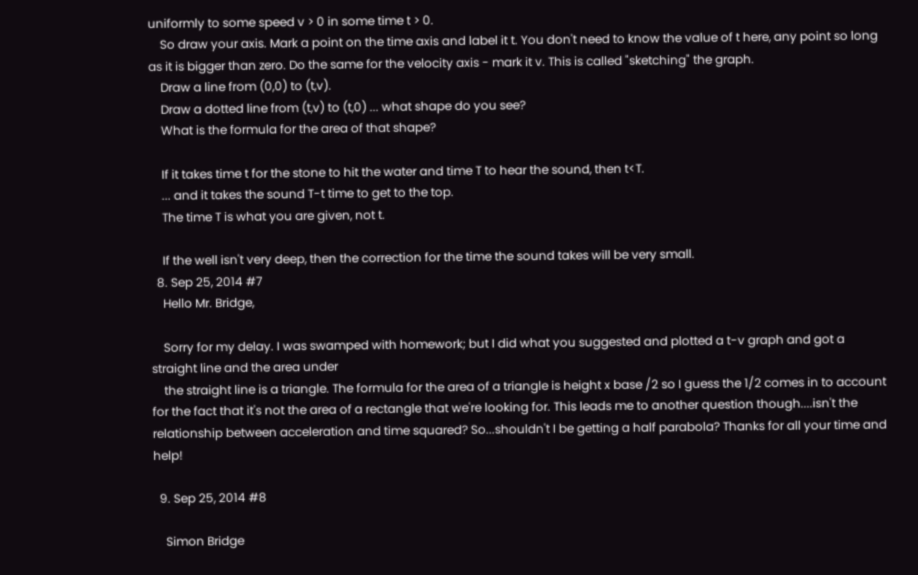uniformly to some speed v > 0 in some time t > 0.
    So draw your axis. Mark a point on the time axis and label it t. You don't need to know the value of t here, any point so long as it is bigger than zero. Do the same for the velocity axis - mark it v. This is called "sketching" the graph.
    Draw a line from (0,0) to (t,v).
    Draw a dotted line from (t,v) to (t,0) ... what shape do you see?
    What is the formula for the area of that shape?

    If it takes time t for the stone to hit the water and time T to hear the sound, then t<T.
    ... and it takes the sound T-t time to get to the top.
    The time T is what you are given, not t.

    If the well isn't very deep, then the correction for the time the sound takes will be very small.
  8. Sep 25, 2014 #7
    Hello Mr. Bridge,

    Sorry for my delay. I was swamped with homework; but I did what you suggested and plotted a t-v graph and got a straight line and the area under
    the straight line is a triangle. The formula for the area of a triangle is height x base /2 so I guess the 1/2 comes in to account for the fact that it's not the area of a rectangle that we're looking for. This leads me to another question though....isn't the relationship between acceleration and time squared? So...shouldn't I be getting a half parabola? Thanks for all your time and help!

  9. Sep 25, 2014 #8

    Simon Bridge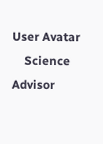User Avatar
    Science Advisor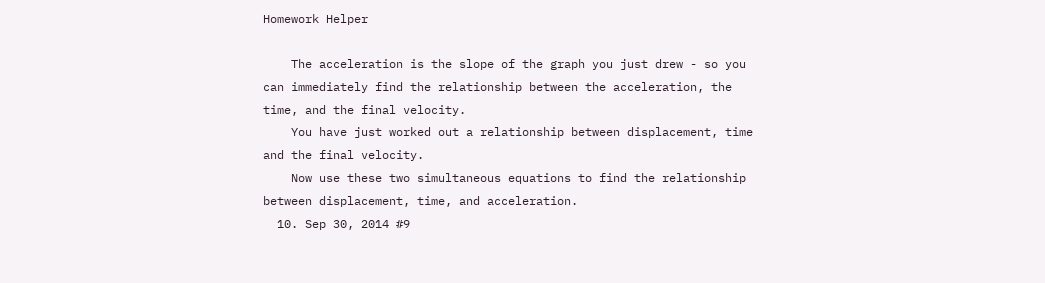Homework Helper

    The acceleration is the slope of the graph you just drew - so you can immediately find the relationship between the acceleration, the time, and the final velocity.
    You have just worked out a relationship between displacement, time and the final velocity.
    Now use these two simultaneous equations to find the relationship between displacement, time, and acceleration.
  10. Sep 30, 2014 #9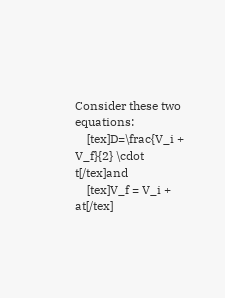Consider these two equations:
    [tex]D=\frac{V_i + V_f}{2} \cdot t[/tex]and
    [tex]V_f = V_i + at[/tex]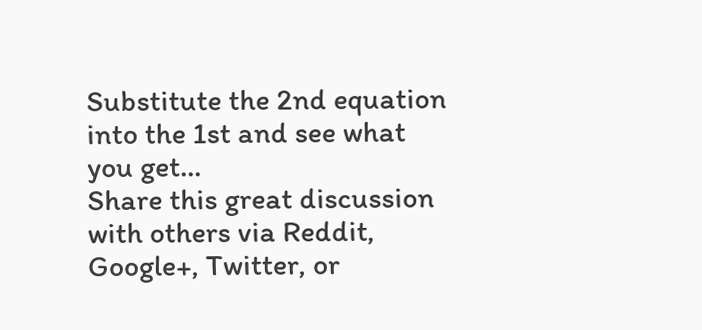Substitute the 2nd equation into the 1st and see what you get...
Share this great discussion with others via Reddit, Google+, Twitter, or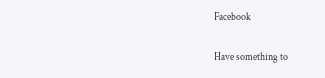Facebook

Have something to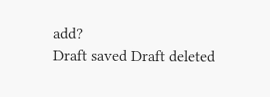add?
Draft saved Draft deleted